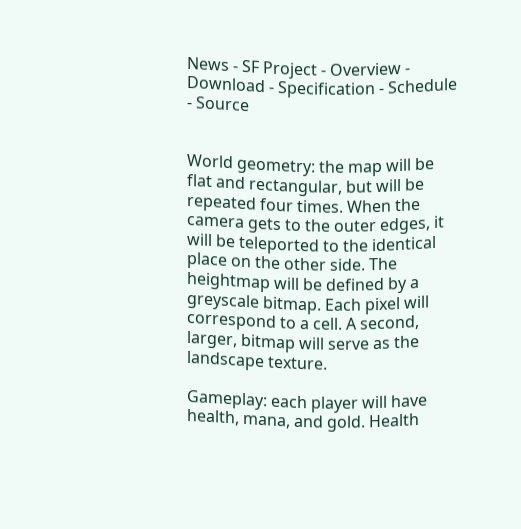News - SF Project - Overview - Download - Specification - Schedule - Source


World geometry: the map will be flat and rectangular, but will be repeated four times. When the camera gets to the outer edges, it will be teleported to the identical place on the other side. The heightmap will be defined by a greyscale bitmap. Each pixel will correspond to a cell. A second, larger, bitmap will serve as the landscape texture.

Gameplay: each player will have health, mana, and gold. Health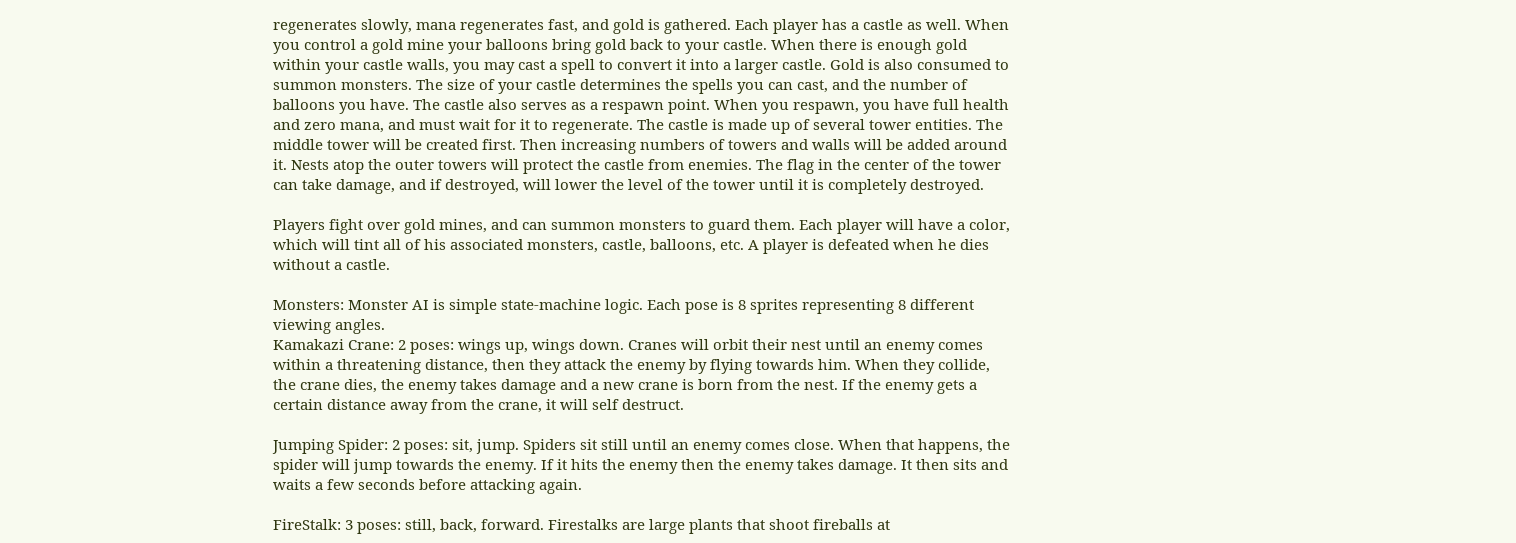regenerates slowly, mana regenerates fast, and gold is gathered. Each player has a castle as well. When you control a gold mine your balloons bring gold back to your castle. When there is enough gold within your castle walls, you may cast a spell to convert it into a larger castle. Gold is also consumed to summon monsters. The size of your castle determines the spells you can cast, and the number of balloons you have. The castle also serves as a respawn point. When you respawn, you have full health and zero mana, and must wait for it to regenerate. The castle is made up of several tower entities. The middle tower will be created first. Then increasing numbers of towers and walls will be added around it. Nests atop the outer towers will protect the castle from enemies. The flag in the center of the tower can take damage, and if destroyed, will lower the level of the tower until it is completely destroyed.

Players fight over gold mines, and can summon monsters to guard them. Each player will have a color, which will tint all of his associated monsters, castle, balloons, etc. A player is defeated when he dies without a castle.

Monsters: Monster AI is simple state-machine logic. Each pose is 8 sprites representing 8 different viewing angles.
Kamakazi Crane: 2 poses: wings up, wings down. Cranes will orbit their nest until an enemy comes within a threatening distance, then they attack the enemy by flying towards him. When they collide, the crane dies, the enemy takes damage and a new crane is born from the nest. If the enemy gets a certain distance away from the crane, it will self destruct.

Jumping Spider: 2 poses: sit, jump. Spiders sit still until an enemy comes close. When that happens, the spider will jump towards the enemy. If it hits the enemy then the enemy takes damage. It then sits and waits a few seconds before attacking again.

FireStalk: 3 poses: still, back, forward. Firestalks are large plants that shoot fireballs at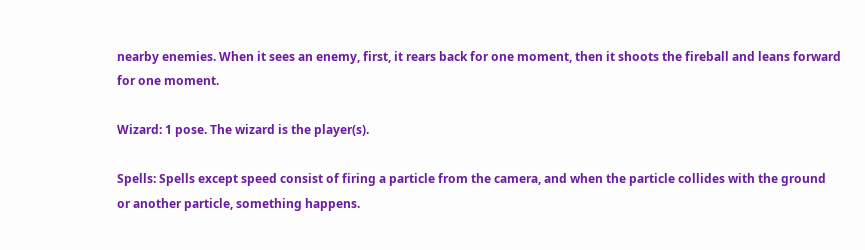nearby enemies. When it sees an enemy, first, it rears back for one moment, then it shoots the fireball and leans forward for one moment.

Wizard: 1 pose. The wizard is the player(s).

Spells: Spells except speed consist of firing a particle from the camera, and when the particle collides with the ground or another particle, something happens.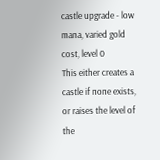castle upgrade - low mana, varied gold cost, level 0
This either creates a castle if none exists, or raises the level of the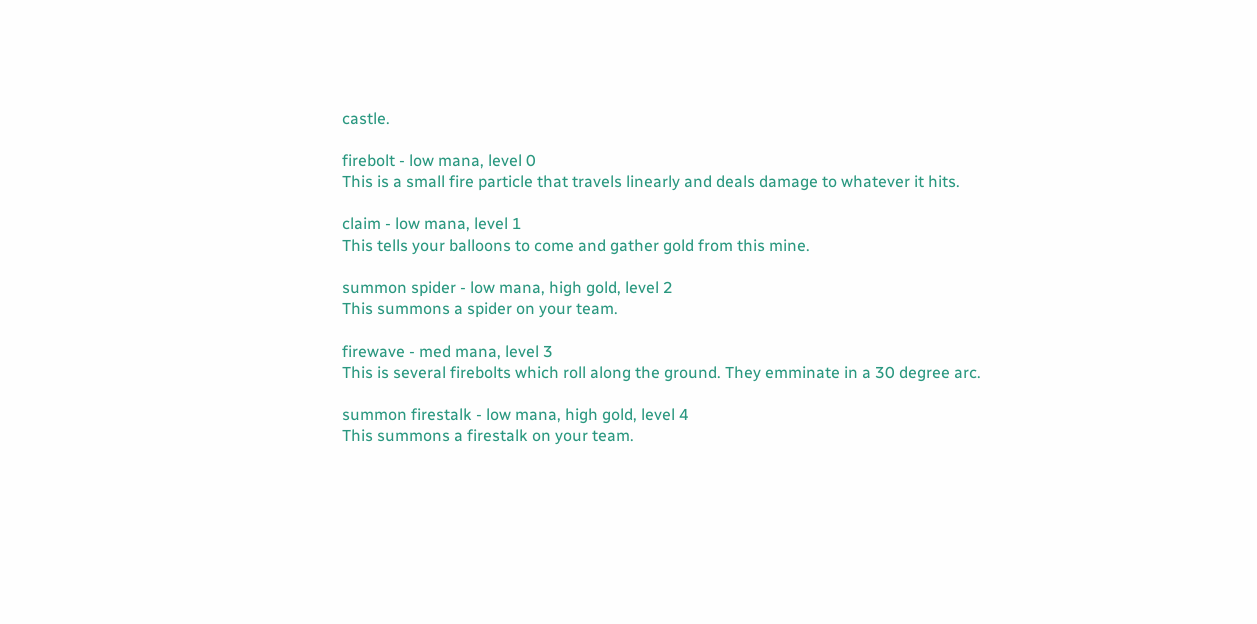castle.

firebolt - low mana, level 0
This is a small fire particle that travels linearly and deals damage to whatever it hits.

claim - low mana, level 1
This tells your balloons to come and gather gold from this mine.

summon spider - low mana, high gold, level 2
This summons a spider on your team.

firewave - med mana, level 3
This is several firebolts which roll along the ground. They emminate in a 30 degree arc.

summon firestalk - low mana, high gold, level 4
This summons a firestalk on your team.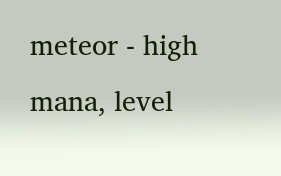meteor - high mana, level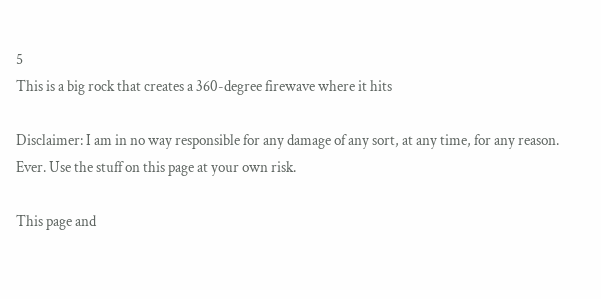5
This is a big rock that creates a 360-degree firewave where it hits

Disclaimer: I am in no way responsible for any damage of any sort, at any time, for any reason. Ever. Use the stuff on this page at your own risk.

This page and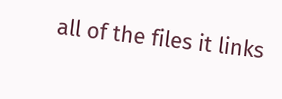all of the files it links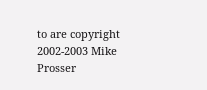to are copyright 2002-2003 Mike Prosser